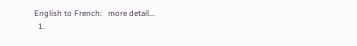English to French:   more detail...
  1.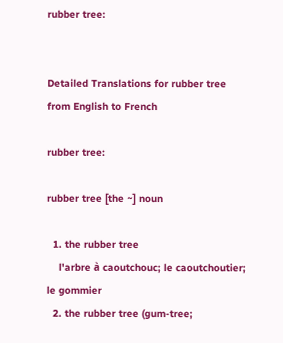rubber tree:


Detailed Translations for rubber tree from English to French

rubber tree:

rubber tree [the ~] noun

  1. the rubber tree
    l'arbre à caoutchouc; le caoutchoutier; le gommier
  2. the rubber tree (gum-tree;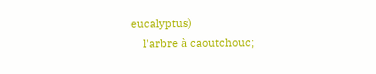eucalyptus)
    l'arbre à caoutchouc;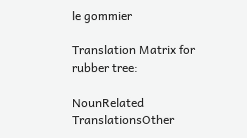le gommier

Translation Matrix for rubber tree:

NounRelated TranslationsOther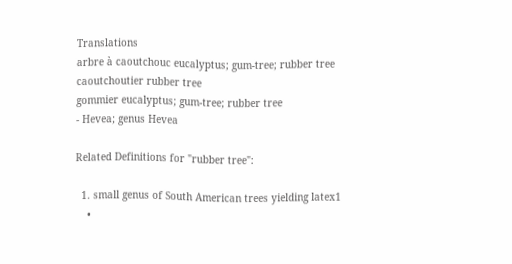Translations
arbre à caoutchouc eucalyptus; gum-tree; rubber tree
caoutchoutier rubber tree
gommier eucalyptus; gum-tree; rubber tree
- Hevea; genus Hevea

Related Definitions for "rubber tree":

  1. small genus of South American trees yielding latex1
    •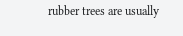rubber trees are usually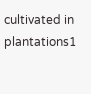cultivated in plantations1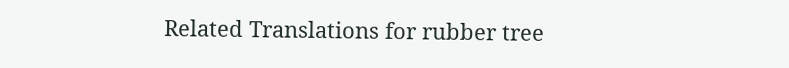Related Translations for rubber tree